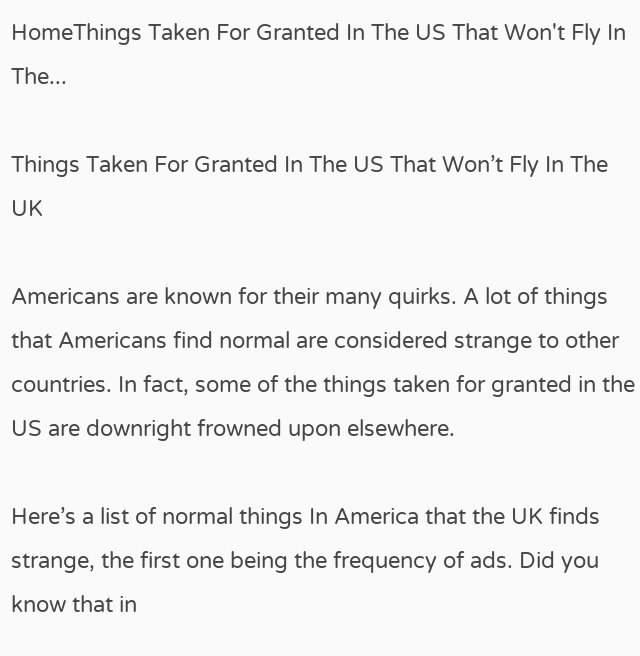HomeThings Taken For Granted In The US That Won't Fly In The...

Things Taken For Granted In The US That Won’t Fly In The UK

Americans are known for their many quirks. A lot of things that Americans find normal are considered strange to other countries. In fact, some of the things taken for granted in the US are downright frowned upon elsewhere.

Here’s a list of normal things In America that the UK finds strange, the first one being the frequency of ads. Did you know that in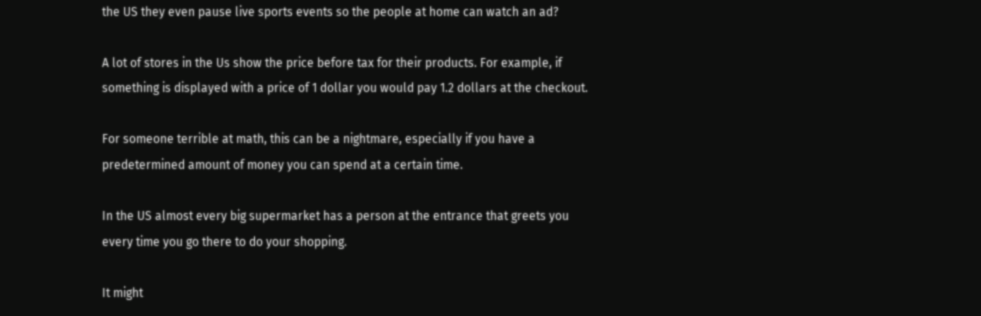the US they even pause live sports events so the people at home can watch an ad?

A lot of stores in the Us show the price before tax for their products. For example, if something is displayed with a price of 1 dollar you would pay 1.2 dollars at the checkout.

For someone terrible at math, this can be a nightmare, especially if you have a predetermined amount of money you can spend at a certain time.

In the US almost every big supermarket has a person at the entrance that greets you every time you go there to do your shopping.

It might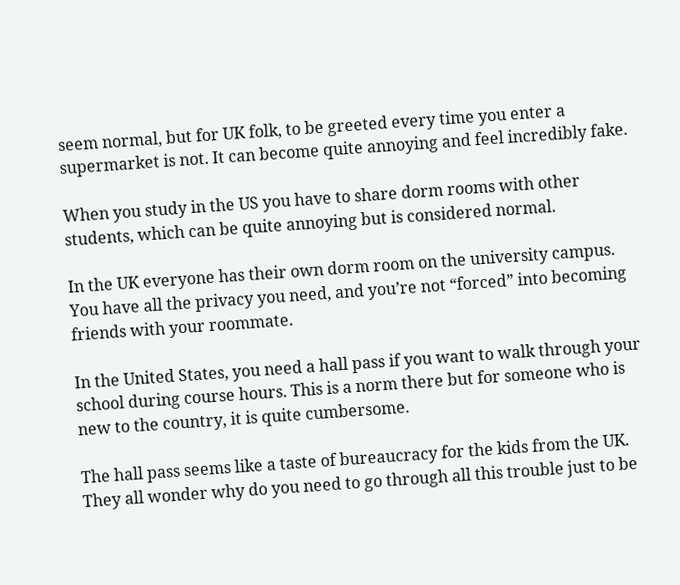seem normal, but for UK folk, to be greeted every time you enter a supermarket is not. It can become quite annoying and feel incredibly fake.

When you study in the US you have to share dorm rooms with other students, which can be quite annoying but is considered normal.

In the UK everyone has their own dorm room on the university campus. You have all the privacy you need, and you’re not “forced” into becoming friends with your roommate.

In the United States, you need a hall pass if you want to walk through your school during course hours. This is a norm there but for someone who is new to the country, it is quite cumbersome.

The hall pass seems like a taste of bureaucracy for the kids from the UK. They all wonder why do you need to go through all this trouble just to be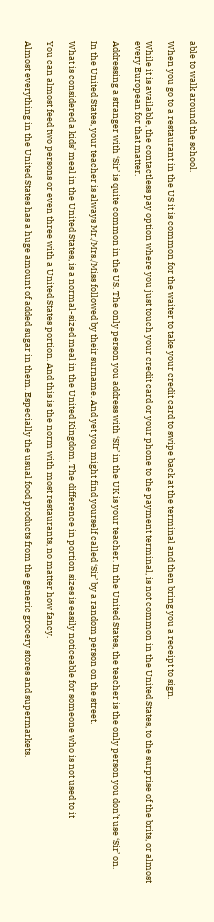able to walk around the school.

When you go to a restaurant in the US it is common for the waiter to take your credit card to swipe back at the terminal and then bring you a receipt to sign.

While it is available, the contactless pay option where you just touch your credit card or your phone to the payment terminal, is not common in the United States, to the surprise of the brits, or almost every European for that matter.

Addressing a stranger with ‘Sir’ is quite common in the US. The only person you address with ‘SIr’ in the UK is your teacher. In the United States, the teacher is the only person you don’t use ‘Sir’ on.

In the United States, your teacher is always Mr./Mrs./Miss followed by their surname. And yet you might find yourself called ‘Sir’ by a random person on the street.

What is considered a kids’ meal in the United States, is a normal-sized meal in the United Kingdom. The difference in portion sizes is easily noticeable for someone who is not used to it

You can almost feed two persons or even three with a United States portion. And this is the norm with most restaurants, no matter how fancy.

Almost everything in the United States has a huge amount of added sugar in them. Especially the usual food products from the generic grocery stores and supermarkets.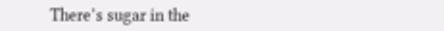There’s sugar in the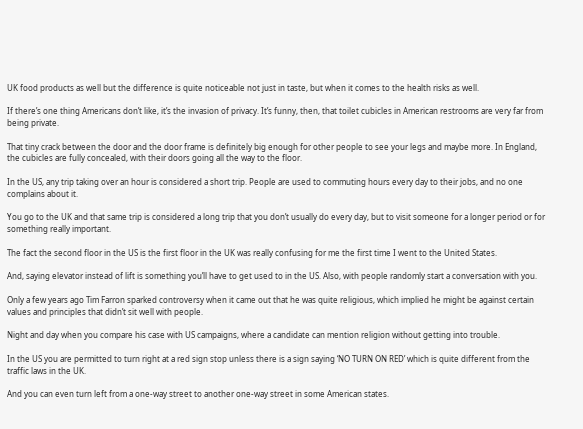UK food products as well but the difference is quite noticeable not just in taste, but when it comes to the health risks as well.

If there’s one thing Americans don’t like, it’s the invasion of privacy. It’s funny, then, that toilet cubicles in American restrooms are very far from being private.

That tiny crack between the door and the door frame is definitely big enough for other people to see your legs and maybe more. In England, the cubicles are fully concealed, with their doors going all the way to the floor.

In the US, any trip taking over an hour is considered a short trip. People are used to commuting hours every day to their jobs, and no one complains about it.

You go to the UK and that same trip is considered a long trip that you don’t usually do every day, but to visit someone for a longer period or for something really important.

The fact the second floor in the US is the first floor in the UK was really confusing for me the first time I went to the United States.

And, saying elevator instead of lift is something you’ll have to get used to in the US. Also, with people randomly start a conversation with you.

Only a few years ago Tim Farron sparked controversy when it came out that he was quite religious, which implied he might be against certain values and principles that didn’t sit well with people.

Night and day when you compare his case with US campaigns, where a candidate can mention religion without getting into trouble.

In the US you are permitted to turn right at a red sign stop unless there is a sign saying ‘NO TURN ON RED’ which is quite different from the traffic laws in the UK.

And you can even turn left from a one-way street to another one-way street in some American states.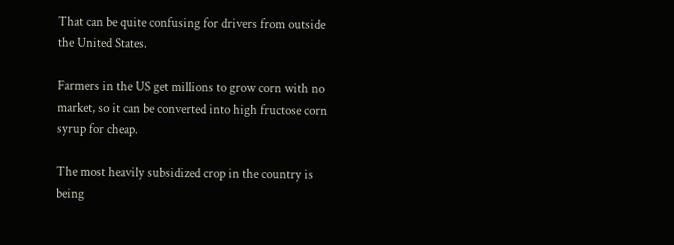That can be quite confusing for drivers from outside the United States.

Farmers in the US get millions to grow corn with no market, so it can be converted into high fructose corn syrup for cheap.

The most heavily subsidized crop in the country is being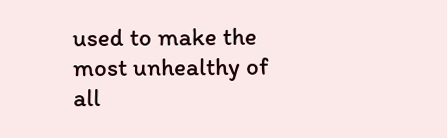used to make the most unhealthy of all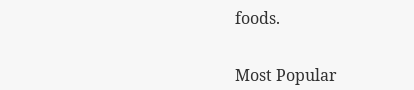foods.


Most Popular